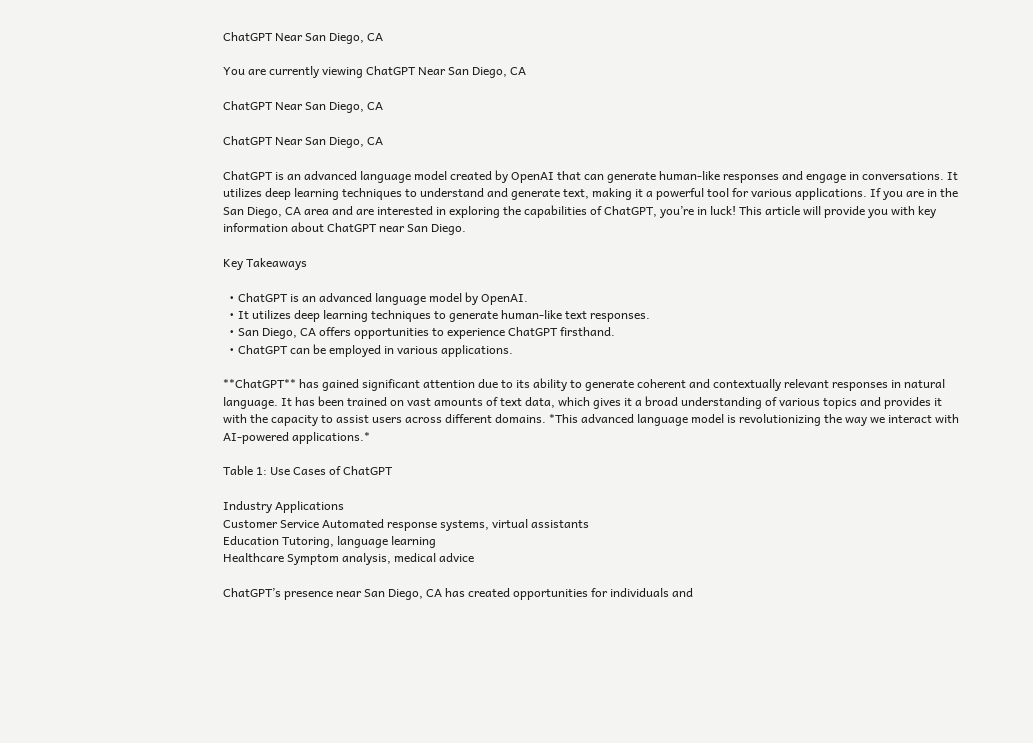ChatGPT Near San Diego, CA

You are currently viewing ChatGPT Near San Diego, CA

ChatGPT Near San Diego, CA

ChatGPT Near San Diego, CA

ChatGPT is an advanced language model created by OpenAI that can generate human-like responses and engage in conversations. It utilizes deep learning techniques to understand and generate text, making it a powerful tool for various applications. If you are in the San Diego, CA area and are interested in exploring the capabilities of ChatGPT, you’re in luck! This article will provide you with key information about ChatGPT near San Diego.

Key Takeaways

  • ChatGPT is an advanced language model by OpenAI.
  • It utilizes deep learning techniques to generate human-like text responses.
  • San Diego, CA offers opportunities to experience ChatGPT firsthand.
  • ChatGPT can be employed in various applications.

**ChatGPT** has gained significant attention due to its ability to generate coherent and contextually relevant responses in natural language. It has been trained on vast amounts of text data, which gives it a broad understanding of various topics and provides it with the capacity to assist users across different domains. *This advanced language model is revolutionizing the way we interact with AI-powered applications.*

Table 1: Use Cases of ChatGPT

Industry Applications
Customer Service Automated response systems, virtual assistants
Education Tutoring, language learning
Healthcare Symptom analysis, medical advice

ChatGPT’s presence near San Diego, CA has created opportunities for individuals and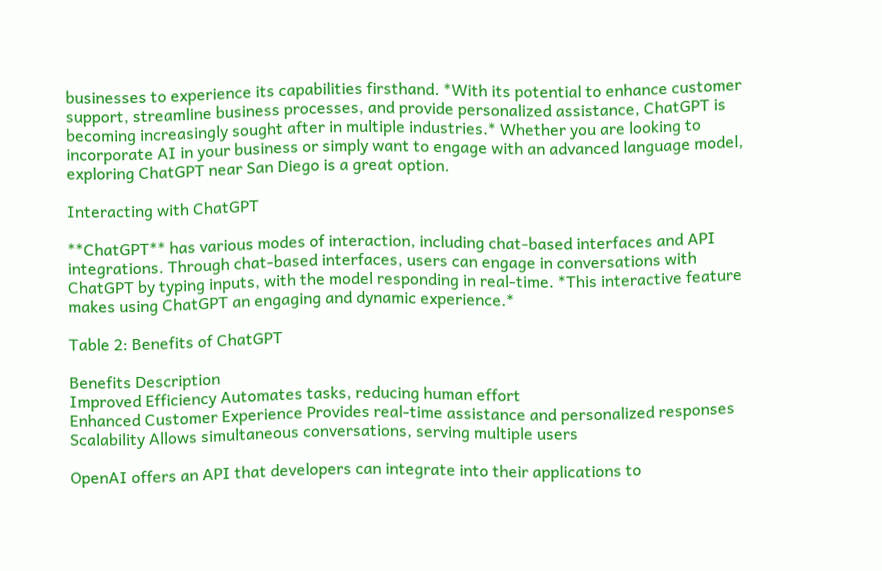businesses to experience its capabilities firsthand. *With its potential to enhance customer support, streamline business processes, and provide personalized assistance, ChatGPT is becoming increasingly sought after in multiple industries.* Whether you are looking to incorporate AI in your business or simply want to engage with an advanced language model, exploring ChatGPT near San Diego is a great option.

Interacting with ChatGPT

**ChatGPT** has various modes of interaction, including chat-based interfaces and API integrations. Through chat-based interfaces, users can engage in conversations with ChatGPT by typing inputs, with the model responding in real-time. *This interactive feature makes using ChatGPT an engaging and dynamic experience.*

Table 2: Benefits of ChatGPT

Benefits Description
Improved Efficiency Automates tasks, reducing human effort
Enhanced Customer Experience Provides real-time assistance and personalized responses
Scalability Allows simultaneous conversations, serving multiple users

OpenAI offers an API that developers can integrate into their applications to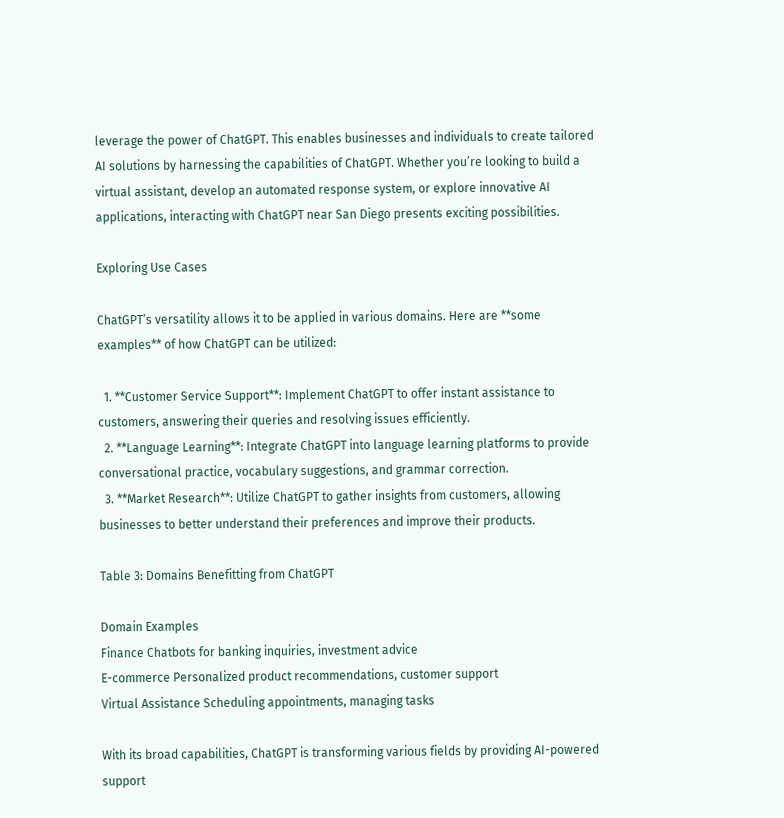leverage the power of ChatGPT. This enables businesses and individuals to create tailored AI solutions by harnessing the capabilities of ChatGPT. Whether you’re looking to build a virtual assistant, develop an automated response system, or explore innovative AI applications, interacting with ChatGPT near San Diego presents exciting possibilities.

Exploring Use Cases

ChatGPT’s versatility allows it to be applied in various domains. Here are **some examples** of how ChatGPT can be utilized:

  1. **Customer Service Support**: Implement ChatGPT to offer instant assistance to customers, answering their queries and resolving issues efficiently.
  2. **Language Learning**: Integrate ChatGPT into language learning platforms to provide conversational practice, vocabulary suggestions, and grammar correction.
  3. **Market Research**: Utilize ChatGPT to gather insights from customers, allowing businesses to better understand their preferences and improve their products.

Table 3: Domains Benefitting from ChatGPT

Domain Examples
Finance Chatbots for banking inquiries, investment advice
E-commerce Personalized product recommendations, customer support
Virtual Assistance Scheduling appointments, managing tasks

With its broad capabilities, ChatGPT is transforming various fields by providing AI-powered support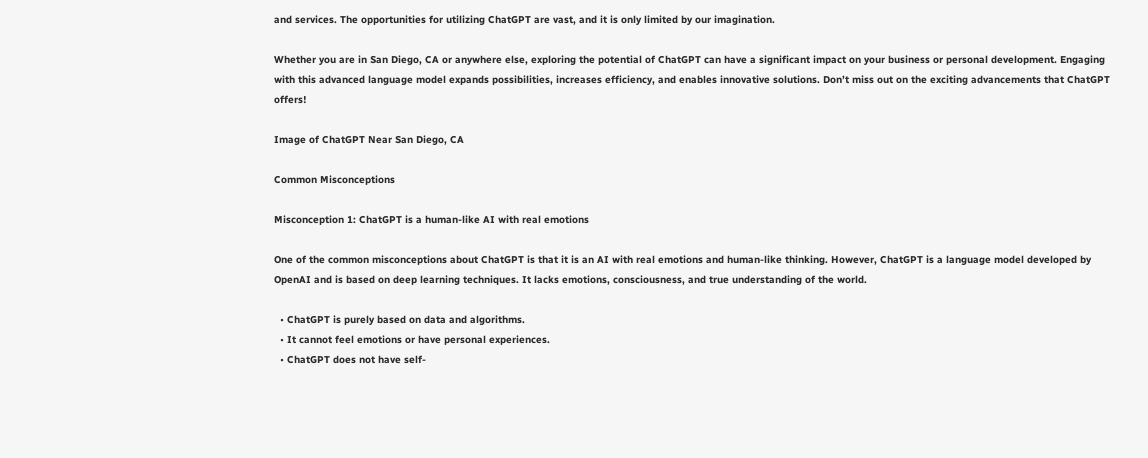and services. The opportunities for utilizing ChatGPT are vast, and it is only limited by our imagination.

Whether you are in San Diego, CA or anywhere else, exploring the potential of ChatGPT can have a significant impact on your business or personal development. Engaging with this advanced language model expands possibilities, increases efficiency, and enables innovative solutions. Don’t miss out on the exciting advancements that ChatGPT offers!

Image of ChatGPT Near San Diego, CA

Common Misconceptions

Misconception 1: ChatGPT is a human-like AI with real emotions

One of the common misconceptions about ChatGPT is that it is an AI with real emotions and human-like thinking. However, ChatGPT is a language model developed by OpenAI and is based on deep learning techniques. It lacks emotions, consciousness, and true understanding of the world.

  • ChatGPT is purely based on data and algorithms.
  • It cannot feel emotions or have personal experiences.
  • ChatGPT does not have self-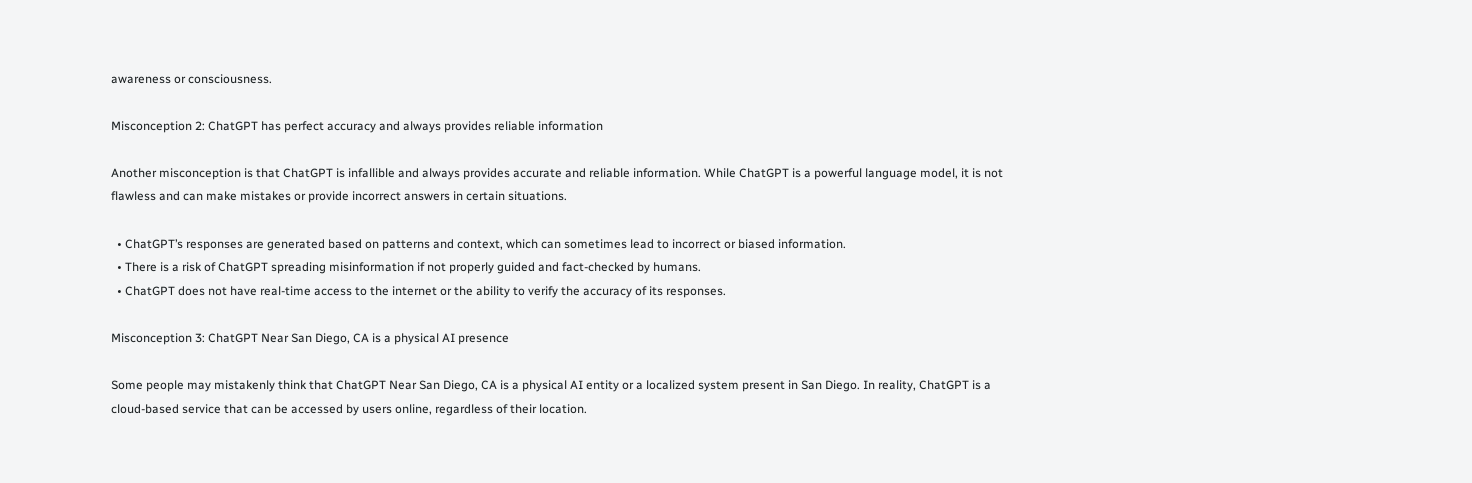awareness or consciousness.

Misconception 2: ChatGPT has perfect accuracy and always provides reliable information

Another misconception is that ChatGPT is infallible and always provides accurate and reliable information. While ChatGPT is a powerful language model, it is not flawless and can make mistakes or provide incorrect answers in certain situations.

  • ChatGPT’s responses are generated based on patterns and context, which can sometimes lead to incorrect or biased information.
  • There is a risk of ChatGPT spreading misinformation if not properly guided and fact-checked by humans.
  • ChatGPT does not have real-time access to the internet or the ability to verify the accuracy of its responses.

Misconception 3: ChatGPT Near San Diego, CA is a physical AI presence

Some people may mistakenly think that ChatGPT Near San Diego, CA is a physical AI entity or a localized system present in San Diego. In reality, ChatGPT is a cloud-based service that can be accessed by users online, regardless of their location.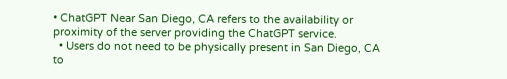• ChatGPT Near San Diego, CA refers to the availability or proximity of the server providing the ChatGPT service.
  • Users do not need to be physically present in San Diego, CA to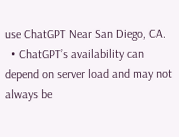use ChatGPT Near San Diego, CA.
  • ChatGPT’s availability can depend on server load and may not always be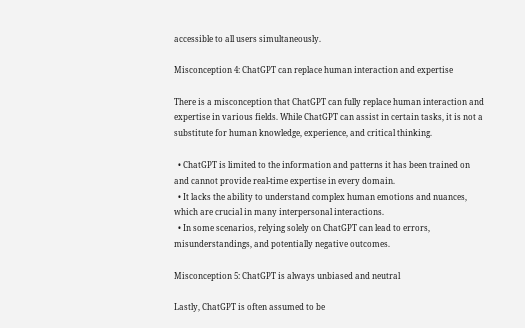accessible to all users simultaneously.

Misconception 4: ChatGPT can replace human interaction and expertise

There is a misconception that ChatGPT can fully replace human interaction and expertise in various fields. While ChatGPT can assist in certain tasks, it is not a substitute for human knowledge, experience, and critical thinking.

  • ChatGPT is limited to the information and patterns it has been trained on and cannot provide real-time expertise in every domain.
  • It lacks the ability to understand complex human emotions and nuances, which are crucial in many interpersonal interactions.
  • In some scenarios, relying solely on ChatGPT can lead to errors, misunderstandings, and potentially negative outcomes.

Misconception 5: ChatGPT is always unbiased and neutral

Lastly, ChatGPT is often assumed to be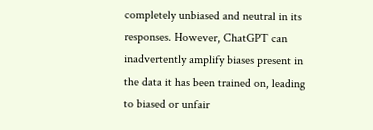completely unbiased and neutral in its responses. However, ChatGPT can inadvertently amplify biases present in the data it has been trained on, leading to biased or unfair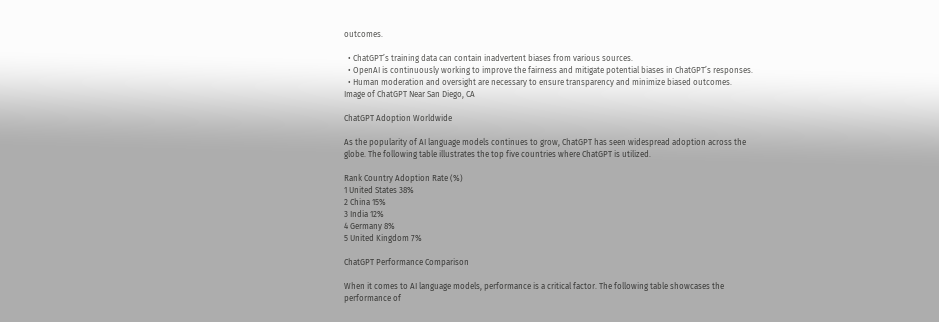outcomes.

  • ChatGPT’s training data can contain inadvertent biases from various sources.
  • OpenAI is continuously working to improve the fairness and mitigate potential biases in ChatGPT’s responses.
  • Human moderation and oversight are necessary to ensure transparency and minimize biased outcomes.
Image of ChatGPT Near San Diego, CA

ChatGPT Adoption Worldwide

As the popularity of AI language models continues to grow, ChatGPT has seen widespread adoption across the globe. The following table illustrates the top five countries where ChatGPT is utilized.

Rank Country Adoption Rate (%)
1 United States 38%
2 China 15%
3 India 12%
4 Germany 8%
5 United Kingdom 7%

ChatGPT Performance Comparison

When it comes to AI language models, performance is a critical factor. The following table showcases the performance of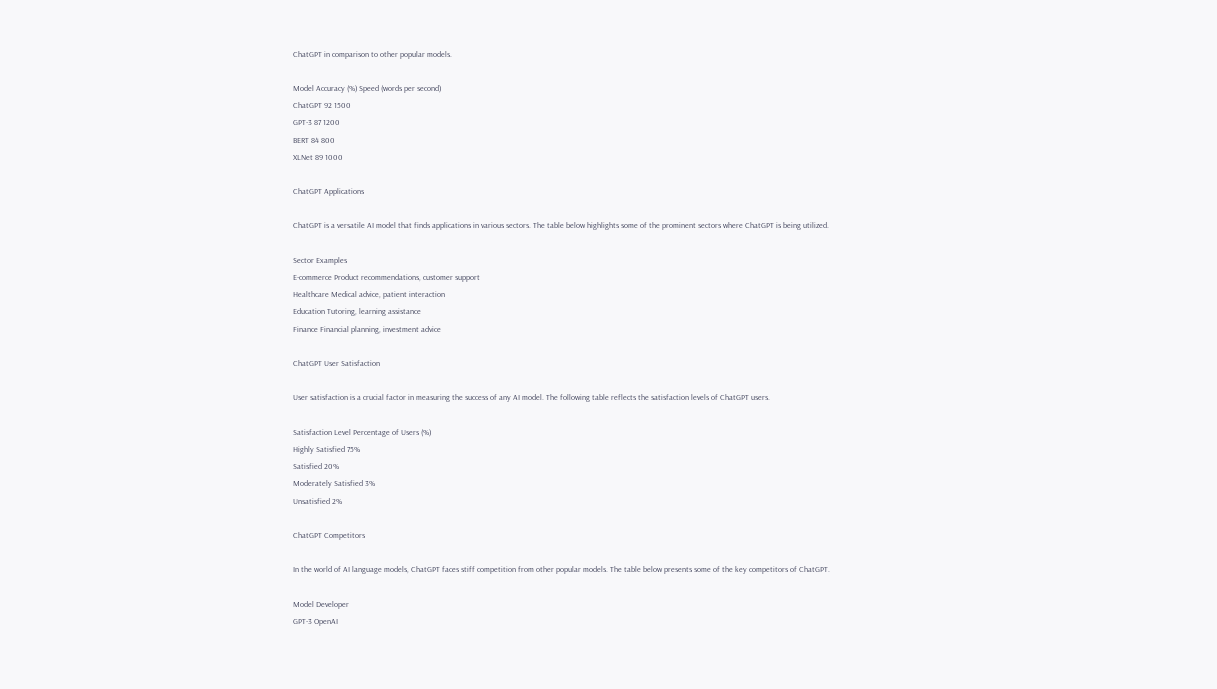ChatGPT in comparison to other popular models.

Model Accuracy (%) Speed (words per second)
ChatGPT 92 1500
GPT-3 87 1200
BERT 84 800
XLNet 89 1000

ChatGPT Applications

ChatGPT is a versatile AI model that finds applications in various sectors. The table below highlights some of the prominent sectors where ChatGPT is being utilized.

Sector Examples
E-commerce Product recommendations, customer support
Healthcare Medical advice, patient interaction
Education Tutoring, learning assistance
Finance Financial planning, investment advice

ChatGPT User Satisfaction

User satisfaction is a crucial factor in measuring the success of any AI model. The following table reflects the satisfaction levels of ChatGPT users.

Satisfaction Level Percentage of Users (%)
Highly Satisfied 75%
Satisfied 20%
Moderately Satisfied 3%
Unsatisfied 2%

ChatGPT Competitors

In the world of AI language models, ChatGPT faces stiff competition from other popular models. The table below presents some of the key competitors of ChatGPT.

Model Developer
GPT-3 OpenAI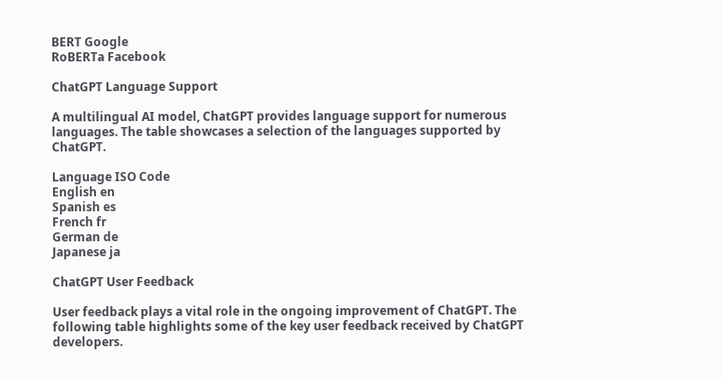BERT Google
RoBERTa Facebook

ChatGPT Language Support

A multilingual AI model, ChatGPT provides language support for numerous languages. The table showcases a selection of the languages supported by ChatGPT.

Language ISO Code
English en
Spanish es
French fr
German de
Japanese ja

ChatGPT User Feedback

User feedback plays a vital role in the ongoing improvement of ChatGPT. The following table highlights some of the key user feedback received by ChatGPT developers.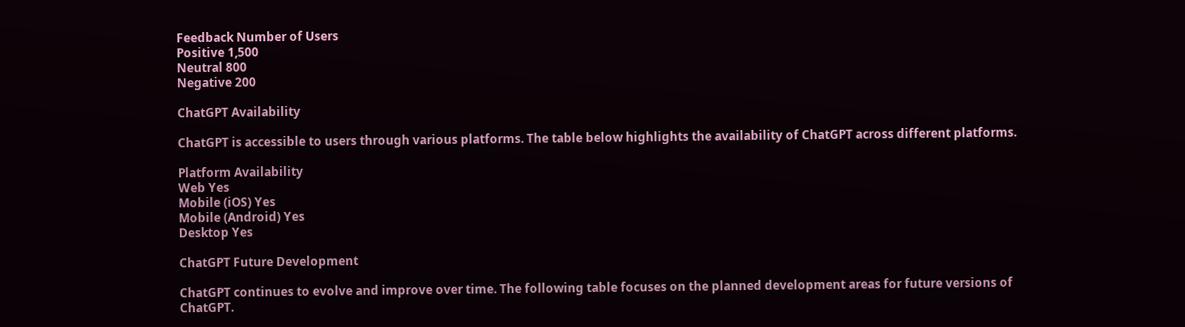Feedback Number of Users
Positive 1,500
Neutral 800
Negative 200

ChatGPT Availability

ChatGPT is accessible to users through various platforms. The table below highlights the availability of ChatGPT across different platforms.

Platform Availability
Web Yes
Mobile (iOS) Yes
Mobile (Android) Yes
Desktop Yes

ChatGPT Future Development

ChatGPT continues to evolve and improve over time. The following table focuses on the planned development areas for future versions of ChatGPT.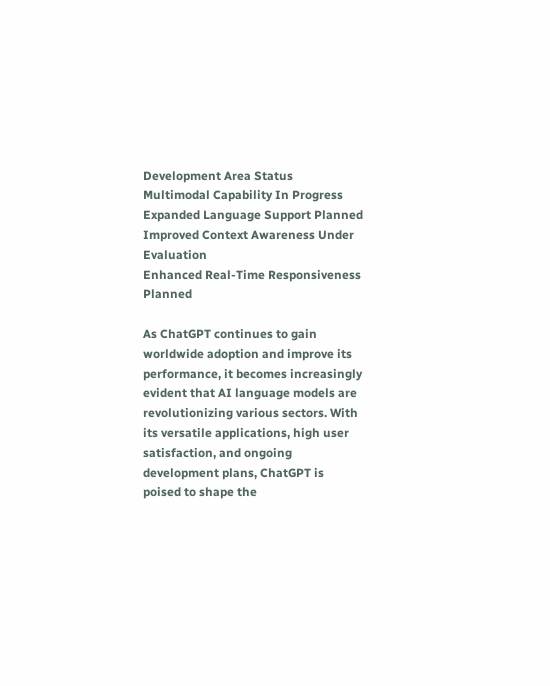Development Area Status
Multimodal Capability In Progress
Expanded Language Support Planned
Improved Context Awareness Under Evaluation
Enhanced Real-Time Responsiveness Planned

As ChatGPT continues to gain worldwide adoption and improve its performance, it becomes increasingly evident that AI language models are revolutionizing various sectors. With its versatile applications, high user satisfaction, and ongoing development plans, ChatGPT is poised to shape the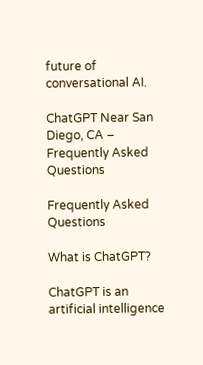future of conversational AI.

ChatGPT Near San Diego, CA – Frequently Asked Questions

Frequently Asked Questions

What is ChatGPT?

ChatGPT is an artificial intelligence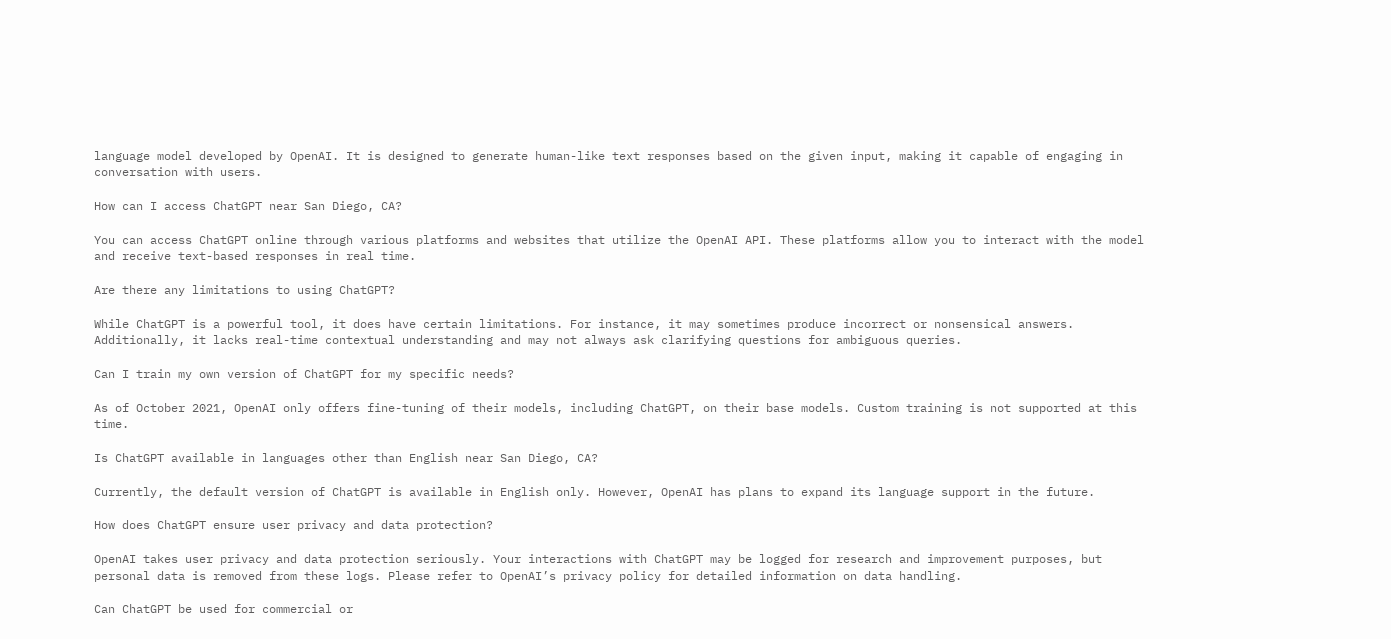language model developed by OpenAI. It is designed to generate human-like text responses based on the given input, making it capable of engaging in conversation with users.

How can I access ChatGPT near San Diego, CA?

You can access ChatGPT online through various platforms and websites that utilize the OpenAI API. These platforms allow you to interact with the model and receive text-based responses in real time.

Are there any limitations to using ChatGPT?

While ChatGPT is a powerful tool, it does have certain limitations. For instance, it may sometimes produce incorrect or nonsensical answers. Additionally, it lacks real-time contextual understanding and may not always ask clarifying questions for ambiguous queries.

Can I train my own version of ChatGPT for my specific needs?

As of October 2021, OpenAI only offers fine-tuning of their models, including ChatGPT, on their base models. Custom training is not supported at this time.

Is ChatGPT available in languages other than English near San Diego, CA?

Currently, the default version of ChatGPT is available in English only. However, OpenAI has plans to expand its language support in the future.

How does ChatGPT ensure user privacy and data protection?

OpenAI takes user privacy and data protection seriously. Your interactions with ChatGPT may be logged for research and improvement purposes, but personal data is removed from these logs. Please refer to OpenAI’s privacy policy for detailed information on data handling.

Can ChatGPT be used for commercial or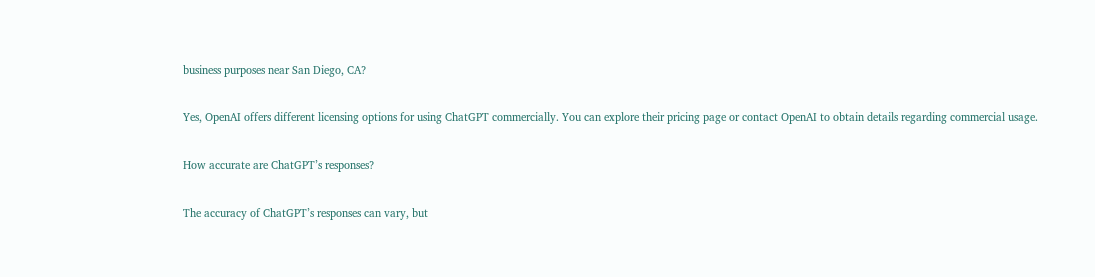business purposes near San Diego, CA?

Yes, OpenAI offers different licensing options for using ChatGPT commercially. You can explore their pricing page or contact OpenAI to obtain details regarding commercial usage.

How accurate are ChatGPT’s responses?

The accuracy of ChatGPT’s responses can vary, but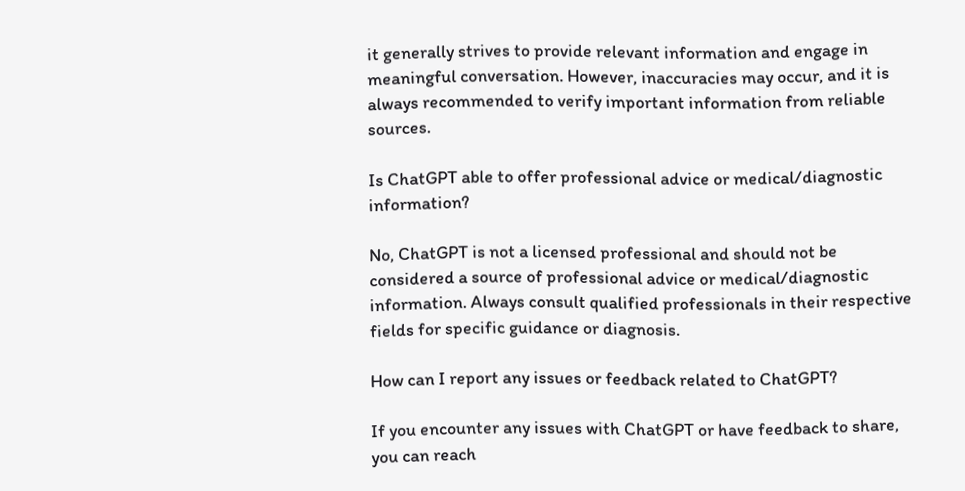it generally strives to provide relevant information and engage in meaningful conversation. However, inaccuracies may occur, and it is always recommended to verify important information from reliable sources.

Is ChatGPT able to offer professional advice or medical/diagnostic information?

No, ChatGPT is not a licensed professional and should not be considered a source of professional advice or medical/diagnostic information. Always consult qualified professionals in their respective fields for specific guidance or diagnosis.

How can I report any issues or feedback related to ChatGPT?

If you encounter any issues with ChatGPT or have feedback to share, you can reach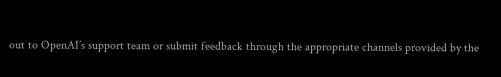out to OpenAI’s support team or submit feedback through the appropriate channels provided by the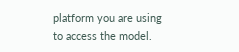platform you are using to access the model.